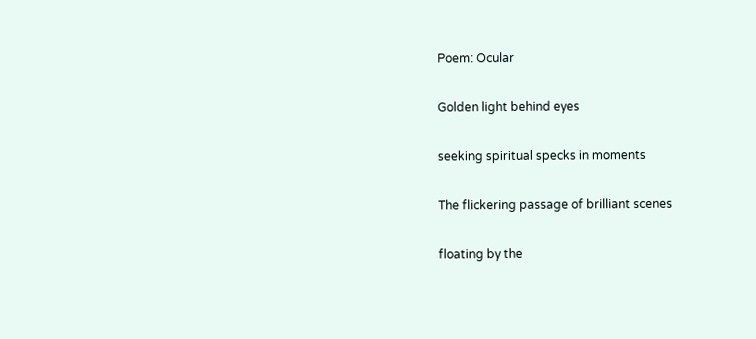Poem: Ocular

Golden light behind eyes

seeking spiritual specks in moments

The flickering passage of brilliant scenes

floating by the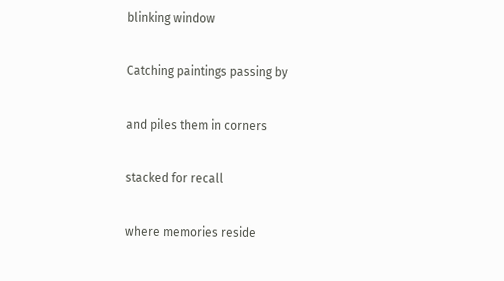blinking window

Catching paintings passing by

and piles them in corners

stacked for recall

where memories reside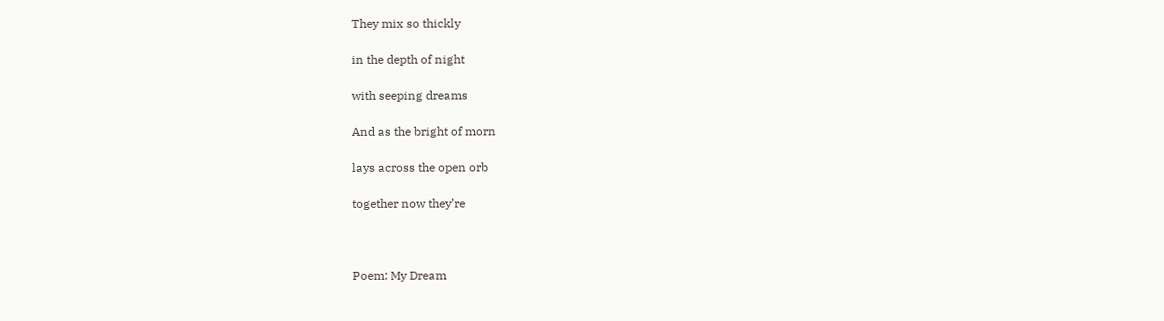They mix so thickly

in the depth of night

with seeping dreams

And as the bright of morn

lays across the open orb

together now they’re



Poem: My Dream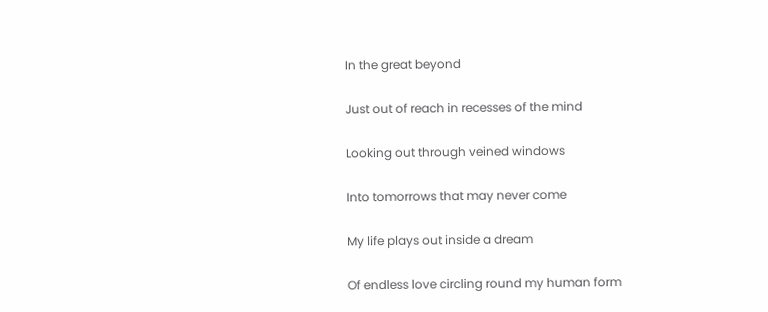In the great beyond

Just out of reach in recesses of the mind

Looking out through veined windows

Into tomorrows that may never come

My life plays out inside a dream

Of endless love circling round my human form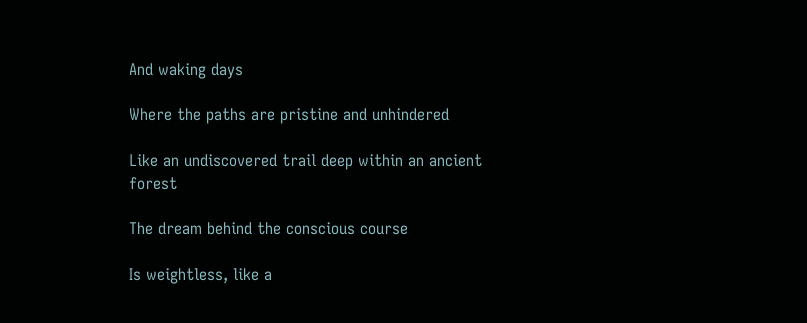And waking days

Where the paths are pristine and unhindered

Like an undiscovered trail deep within an ancient forest

The dream behind the conscious course

Is weightless, like a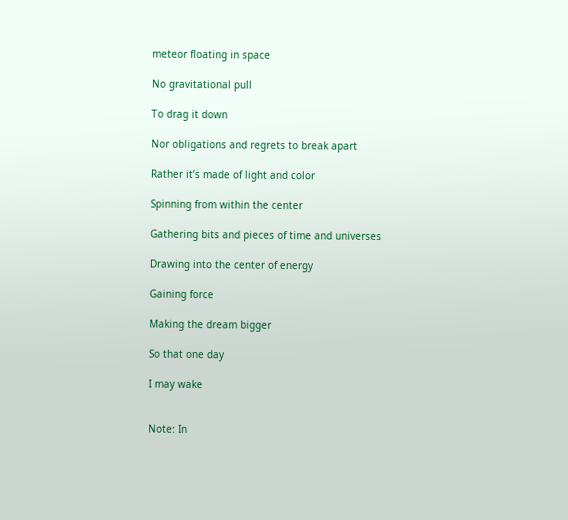meteor floating in space

No gravitational pull

To drag it down

Nor obligations and regrets to break apart

Rather it’s made of light and color

Spinning from within the center

Gathering bits and pieces of time and universes

Drawing into the center of energy

Gaining force

Making the dream bigger

So that one day

I may wake


Note: In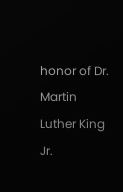honor of Dr. Martin Luther King Jr.